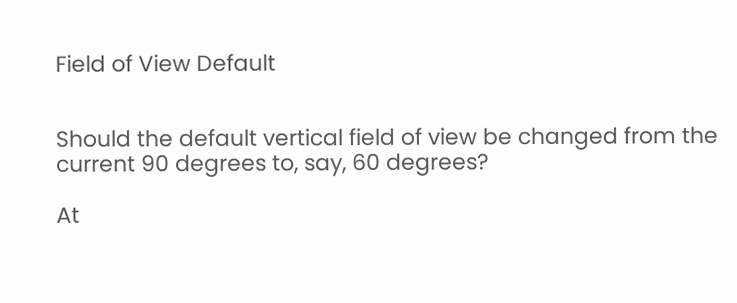Field of View Default


Should the default vertical field of view be changed from the current 90 degrees to, say, 60 degrees?

At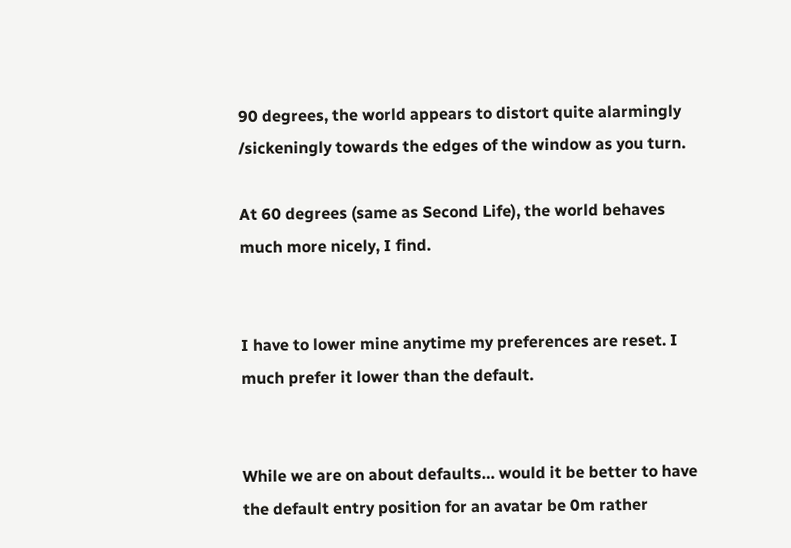90 degrees, the world appears to distort quite alarmingly /sickeningly towards the edges of the window as you turn.

At 60 degrees (same as Second Life), the world behaves much more nicely, I find.


I have to lower mine anytime my preferences are reset. I much prefer it lower than the default.


While we are on about defaults… would it be better to have the default entry position for an avatar be 0m rather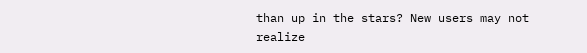than up in the stars? New users may not realize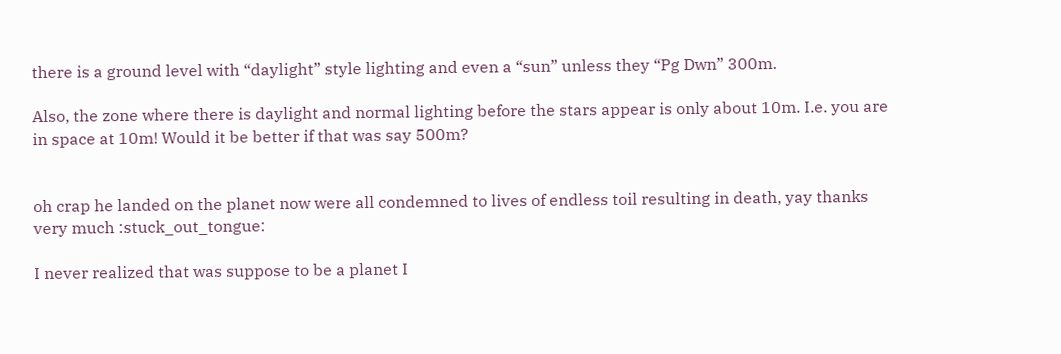there is a ground level with “daylight” style lighting and even a “sun” unless they “Pg Dwn” 300m.

Also, the zone where there is daylight and normal lighting before the stars appear is only about 10m. I.e. you are in space at 10m! Would it be better if that was say 500m?


oh crap he landed on the planet now were all condemned to lives of endless toil resulting in death, yay thanks very much :stuck_out_tongue:

I never realized that was suppose to be a planet I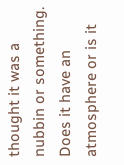thought it was a nubbin or something. Does it have an atmosphere or is it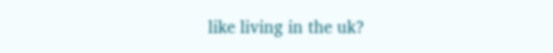like living in the uk?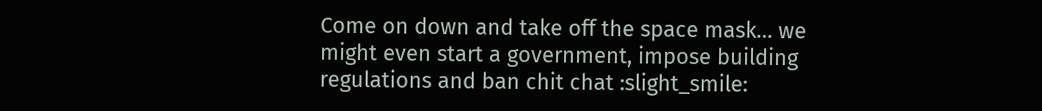Come on down and take off the space mask… we might even start a government, impose building regulations and ban chit chat :slight_smile: